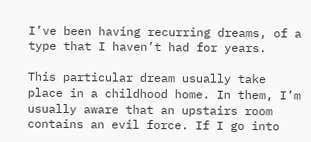I’ve been having recurring dreams, of a type that I haven’t had for years.

This particular dream usually take place in a childhood home. In them, I’m usually aware that an upstairs room contains an evil force. If I go into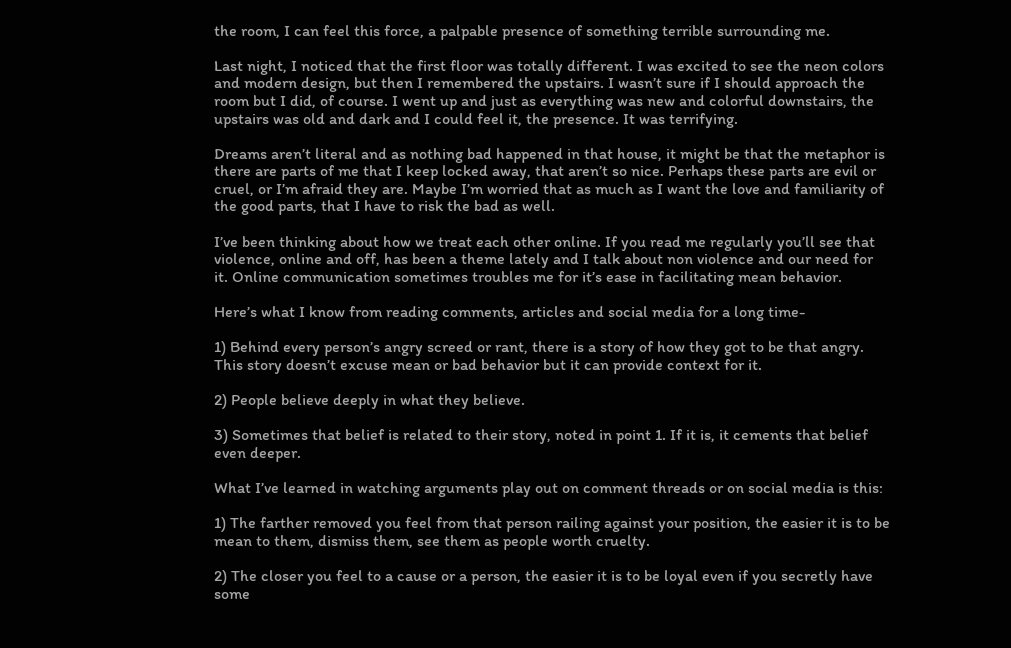the room, I can feel this force, a palpable presence of something terrible surrounding me.

Last night, I noticed that the first floor was totally different. I was excited to see the neon colors and modern design, but then I remembered the upstairs. I wasn’t sure if I should approach the room but I did, of course. I went up and just as everything was new and colorful downstairs, the upstairs was old and dark and I could feel it, the presence. It was terrifying.

Dreams aren’t literal and as nothing bad happened in that house, it might be that the metaphor is there are parts of me that I keep locked away, that aren’t so nice. Perhaps these parts are evil or cruel, or I’m afraid they are. Maybe I’m worried that as much as I want the love and familiarity of the good parts, that I have to risk the bad as well.

I’ve been thinking about how we treat each other online. If you read me regularly you’ll see that violence, online and off, has been a theme lately and I talk about non violence and our need for it. Online communication sometimes troubles me for it’s ease in facilitating mean behavior.

Here’s what I know from reading comments, articles and social media for a long time-

1) Behind every person’s angry screed or rant, there is a story of how they got to be that angry. This story doesn’t excuse mean or bad behavior but it can provide context for it.

2) People believe deeply in what they believe.

3) Sometimes that belief is related to their story, noted in point 1. If it is, it cements that belief even deeper.

What I’ve learned in watching arguments play out on comment threads or on social media is this:

1) The farther removed you feel from that person railing against your position, the easier it is to be mean to them, dismiss them, see them as people worth cruelty.

2) The closer you feel to a cause or a person, the easier it is to be loyal even if you secretly have some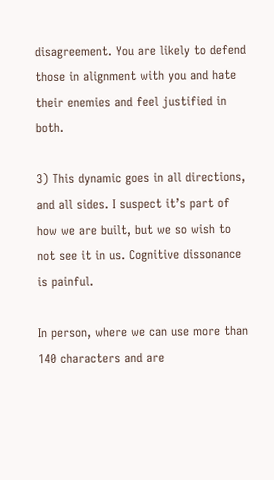disagreement. You are likely to defend those in alignment with you and hate their enemies and feel justified in both.

3) This dynamic goes in all directions, and all sides. I suspect it’s part of how we are built, but we so wish to not see it in us. Cognitive dissonance is painful.

In person, where we can use more than 140 characters and are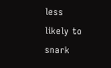less likely to snark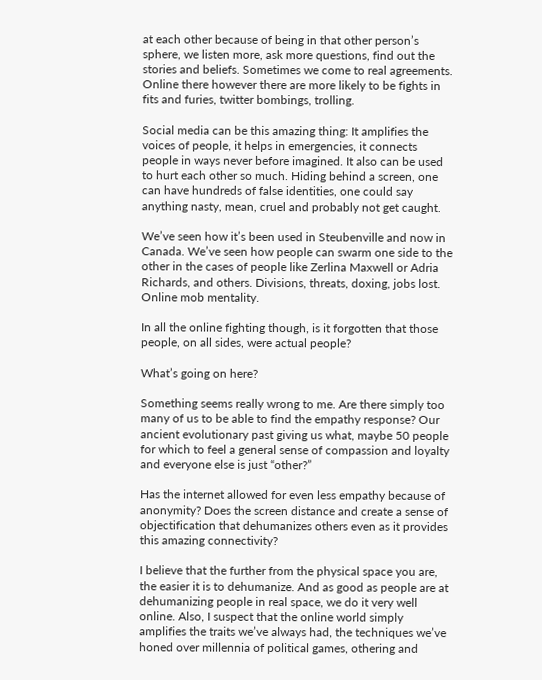at each other because of being in that other person’s sphere, we listen more, ask more questions, find out the stories and beliefs. Sometimes we come to real agreements. Online there however there are more likely to be fights in fits and furies, twitter bombings, trolling.

Social media can be this amazing thing: It amplifies the voices of people, it helps in emergencies, it connects people in ways never before imagined. It also can be used to hurt each other so much. Hiding behind a screen, one can have hundreds of false identities, one could say anything nasty, mean, cruel and probably not get caught.

We’ve seen how it’s been used in Steubenville and now in Canada. We’ve seen how people can swarm one side to the other in the cases of people like Zerlina Maxwell or Adria Richards, and others. Divisions, threats, doxing, jobs lost. Online mob mentality.

In all the online fighting though, is it forgotten that those people, on all sides, were actual people?

What’s going on here?

Something seems really wrong to me. Are there simply too many of us to be able to find the empathy response? Our ancient evolutionary past giving us what, maybe 50 people for which to feel a general sense of compassion and loyalty and everyone else is just “other?”

Has the internet allowed for even less empathy because of anonymity? Does the screen distance and create a sense of objectification that dehumanizes others even as it provides this amazing connectivity?

I believe that the further from the physical space you are, the easier it is to dehumanize. And as good as people are at dehumanizing people in real space, we do it very well online. Also, I suspect that the online world simply amplifies the traits we’ve always had, the techniques we’ve honed over millennia of political games, othering and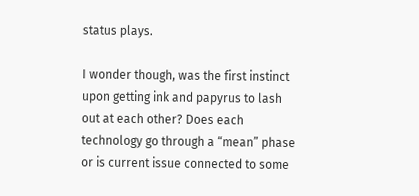status plays.

I wonder though, was the first instinct upon getting ink and papyrus to lash out at each other? Does each technology go through a “mean” phase or is current issue connected to some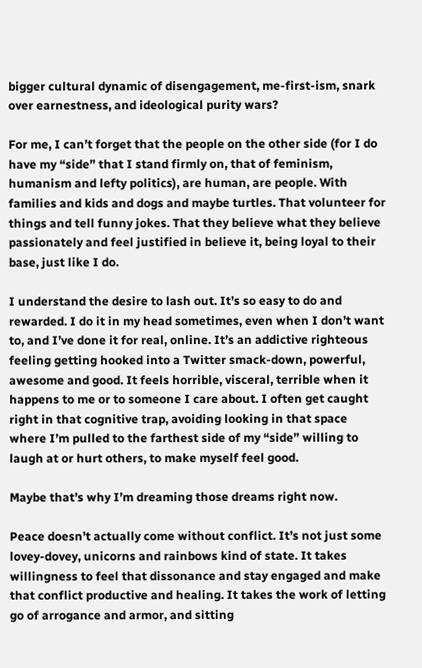bigger cultural dynamic of disengagement, me-first-ism, snark over earnestness, and ideological purity wars?

For me, I can’t forget that the people on the other side (for I do have my “side” that I stand firmly on, that of feminism, humanism and lefty politics), are human, are people. With families and kids and dogs and maybe turtles. That volunteer for things and tell funny jokes. That they believe what they believe passionately and feel justified in believe it, being loyal to their base, just like I do.

I understand the desire to lash out. It’s so easy to do and rewarded. I do it in my head sometimes, even when I don’t want to, and I’ve done it for real, online. It’s an addictive righteous feeling getting hooked into a Twitter smack-down, powerful, awesome and good. It feels horrible, visceral, terrible when it happens to me or to someone I care about. I often get caught right in that cognitive trap, avoiding looking in that space where I’m pulled to the farthest side of my “side” willing to laugh at or hurt others, to make myself feel good.

Maybe that’s why I’m dreaming those dreams right now.

Peace doesn’t actually come without conflict. It’s not just some lovey-dovey, unicorns and rainbows kind of state. It takes willingness to feel that dissonance and stay engaged and make that conflict productive and healing. It takes the work of letting go of arrogance and armor, and sitting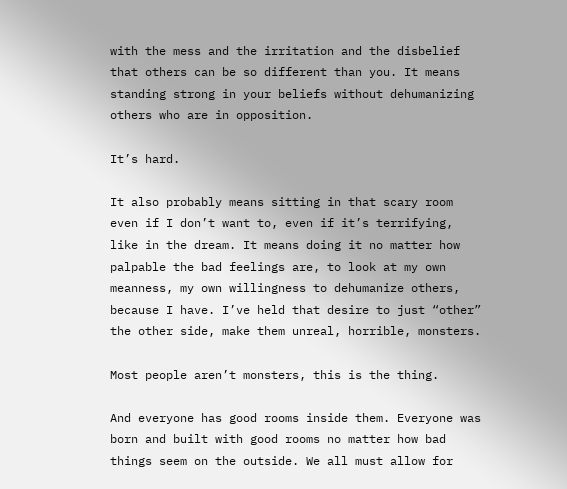with the mess and the irritation and the disbelief that others can be so different than you. It means standing strong in your beliefs without dehumanizing others who are in opposition.

It’s hard.

It also probably means sitting in that scary room even if I don’t want to, even if it’s terrifying, like in the dream. It means doing it no matter how palpable the bad feelings are, to look at my own meanness, my own willingness to dehumanize others, because I have. I’ve held that desire to just “other” the other side, make them unreal, horrible, monsters.

Most people aren’t monsters, this is the thing.

And everyone has good rooms inside them. Everyone was born and built with good rooms no matter how bad things seem on the outside. We all must allow for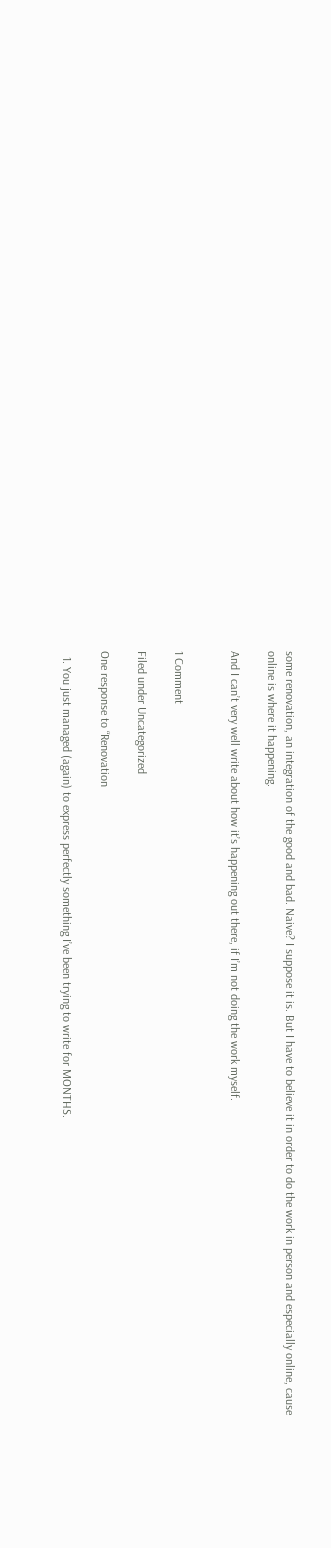some renovation, an integration of the good and bad. Naive? I suppose it is. But I have to believe it in order to do the work in person and especially online, cause online is where it happening.

And I can’t very well write about how it’s happening out there, if I’m not doing the work myself.


1 Comment

Filed under Uncategorized

One response to “Renovation

  1. You just managed (again) to express perfectly something I’ve been trying to write for MONTHS.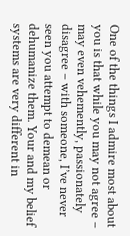One of the things I admire most about you is that while you may not agree – may even vehemently, passionately disagree – with someone, I’ve never seen you attempt to demean or dehumanize them. Your and my belief systems are very different in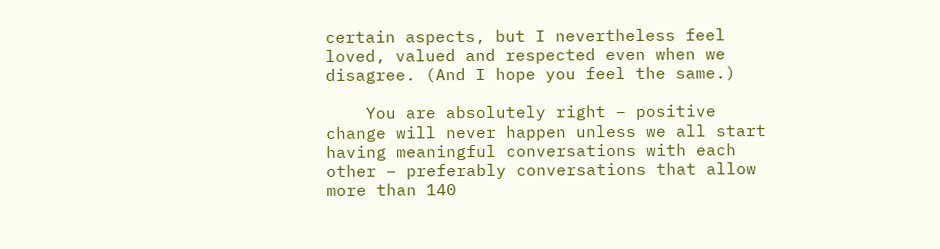certain aspects, but I nevertheless feel loved, valued and respected even when we disagree. (And I hope you feel the same.)

    You are absolutely right – positive change will never happen unless we all start having meaningful conversations with each other – preferably conversations that allow more than 140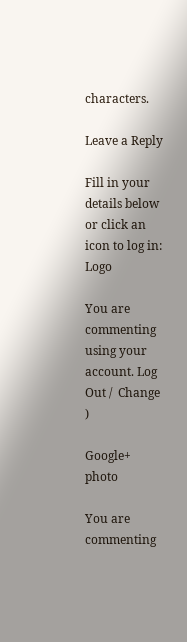characters.

Leave a Reply

Fill in your details below or click an icon to log in: Logo

You are commenting using your account. Log Out /  Change )

Google+ photo

You are commenting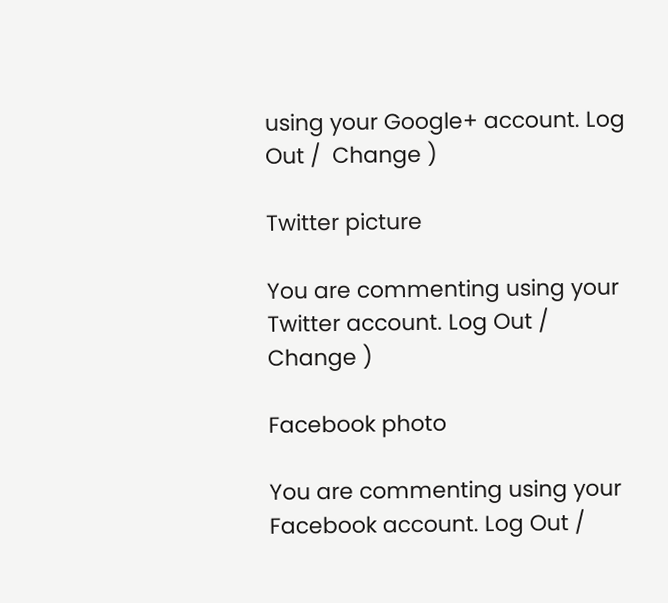using your Google+ account. Log Out /  Change )

Twitter picture

You are commenting using your Twitter account. Log Out /  Change )

Facebook photo

You are commenting using your Facebook account. Log Out /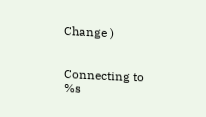Change )


Connecting to %s